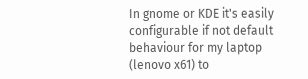In gnome or KDE it's easily configurable if not default behaviour for my laptop (lenovo x61) to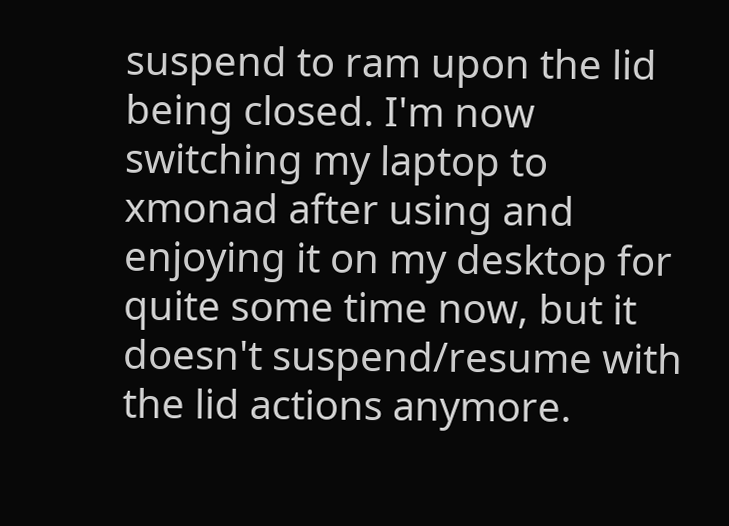suspend to ram upon the lid being closed. I'm now switching my laptop to xmonad after using and enjoying it on my desktop for quite some time now, but it doesn't suspend/resume with the lid actions anymore.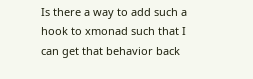Is there a way to add such a hook to xmonad such that I can get that behavior back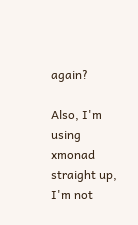again?

Also, I'm using xmonad straight up, I'm not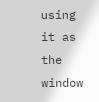using it as the window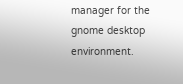manager for the gnome desktop environment.